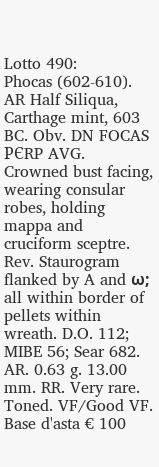Lotto 490:
Phocas (602-610). AR Half Siliqua, Carthage mint, 603 BC. Obv. DN FOCAS PЄRP AVG. Crowned bust facing, wearing consular robes, holding mappa and cruciform sceptre. Rev. Staurogram flanked by A and ω; all within border of pellets within wreath. D.O. 112; MIBE 56; Sear 682. AR. 0.63 g. 13.00 mm. RR. Very rare. Toned. VF/Good VF.
Base d'asta € 100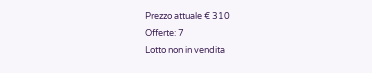Prezzo attuale € 310
Offerte: 7
Lotto non in vendita